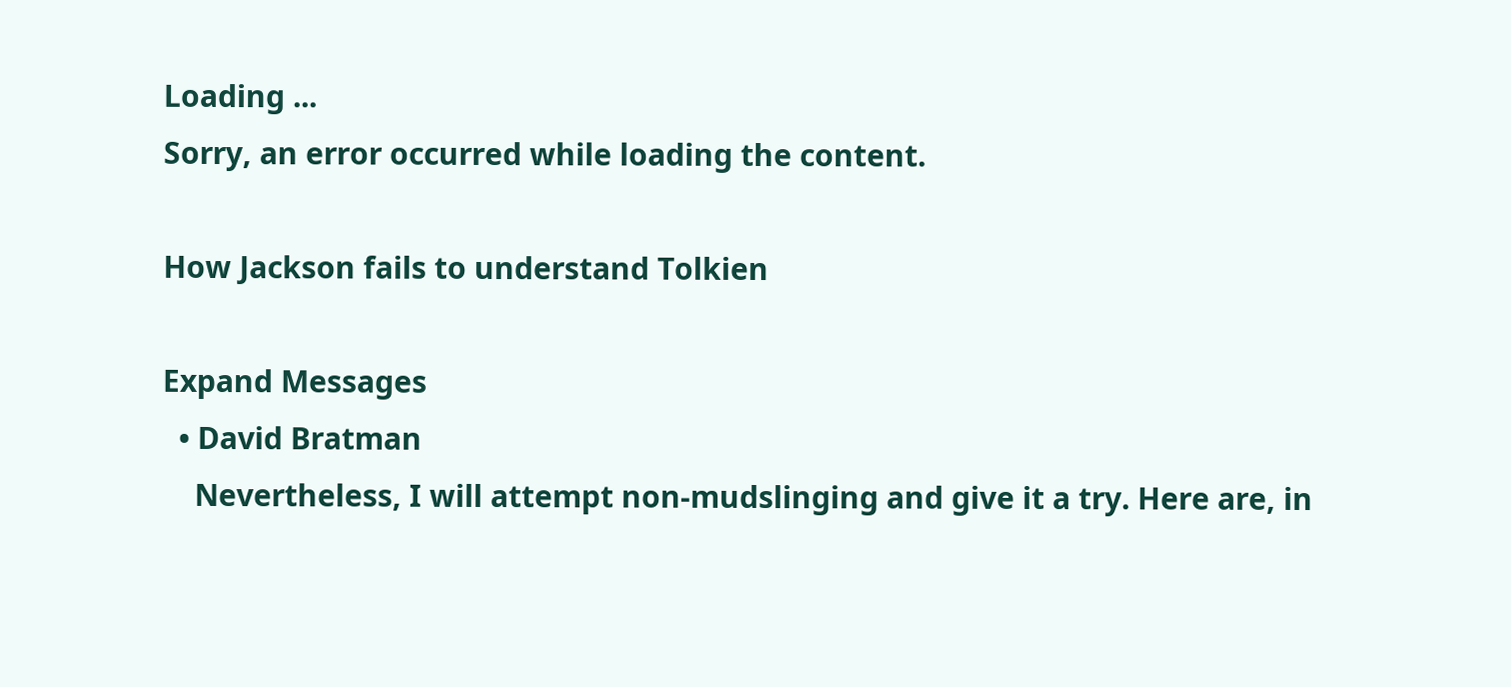Loading ...
Sorry, an error occurred while loading the content.

How Jackson fails to understand Tolkien

Expand Messages
  • David Bratman
    Nevertheless, I will attempt non-mudslinging and give it a try. Here are, in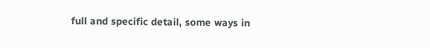full and specific detail, some ways in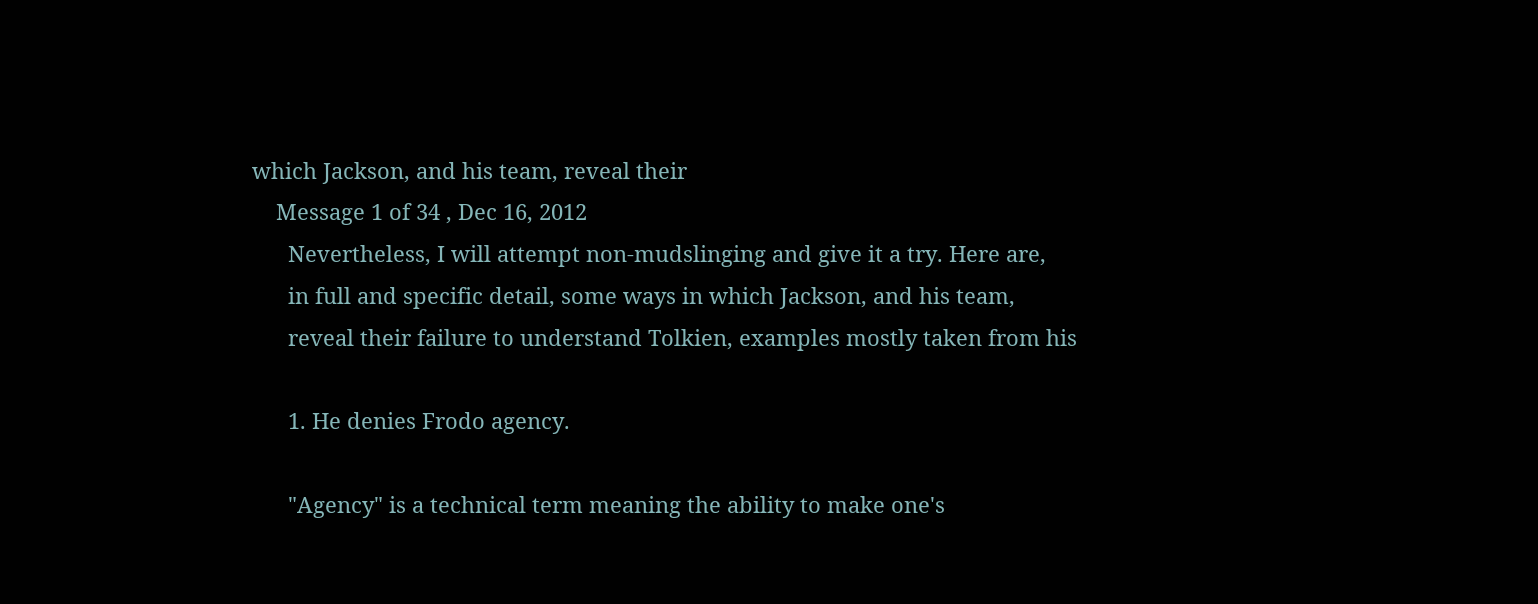which Jackson, and his team, reveal their
    Message 1 of 34 , Dec 16, 2012
      Nevertheless, I will attempt non-mudslinging and give it a try. Here are,
      in full and specific detail, some ways in which Jackson, and his team,
      reveal their failure to understand Tolkien, examples mostly taken from his

      1. He denies Frodo agency.

      "Agency" is a technical term meaning the ability to make one's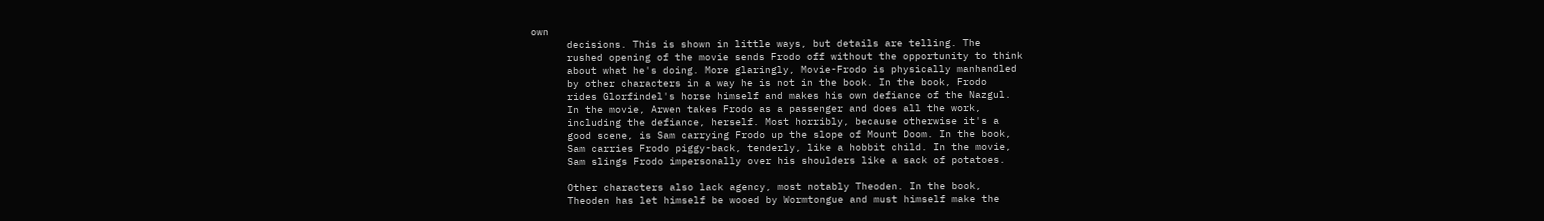own
      decisions. This is shown in little ways, but details are telling. The
      rushed opening of the movie sends Frodo off without the opportunity to think
      about what he's doing. More glaringly, Movie-Frodo is physically manhandled
      by other characters in a way he is not in the book. In the book, Frodo
      rides Glorfindel's horse himself and makes his own defiance of the Nazgul.
      In the movie, Arwen takes Frodo as a passenger and does all the work,
      including the defiance, herself. Most horribly, because otherwise it's a
      good scene, is Sam carrying Frodo up the slope of Mount Doom. In the book,
      Sam carries Frodo piggy-back, tenderly, like a hobbit child. In the movie,
      Sam slings Frodo impersonally over his shoulders like a sack of potatoes.

      Other characters also lack agency, most notably Theoden. In the book,
      Theoden has let himself be wooed by Wormtongue and must himself make the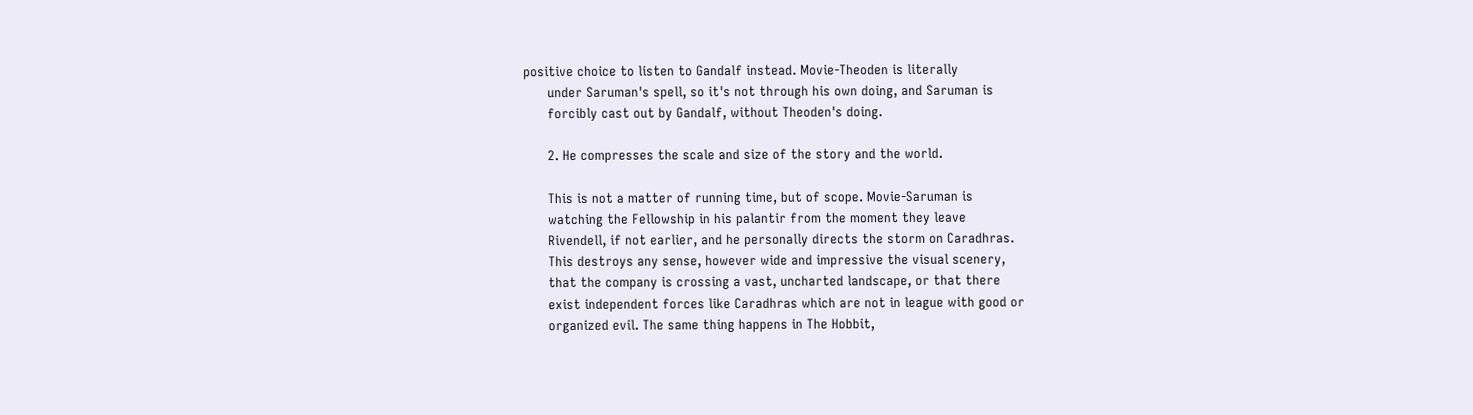positive choice to listen to Gandalf instead. Movie-Theoden is literally
      under Saruman's spell, so it's not through his own doing, and Saruman is
      forcibly cast out by Gandalf, without Theoden's doing.

      2. He compresses the scale and size of the story and the world.

      This is not a matter of running time, but of scope. Movie-Saruman is
      watching the Fellowship in his palantir from the moment they leave
      Rivendell, if not earlier, and he personally directs the storm on Caradhras.
      This destroys any sense, however wide and impressive the visual scenery,
      that the company is crossing a vast, uncharted landscape, or that there
      exist independent forces like Caradhras which are not in league with good or
      organized evil. The same thing happens in The Hobbit,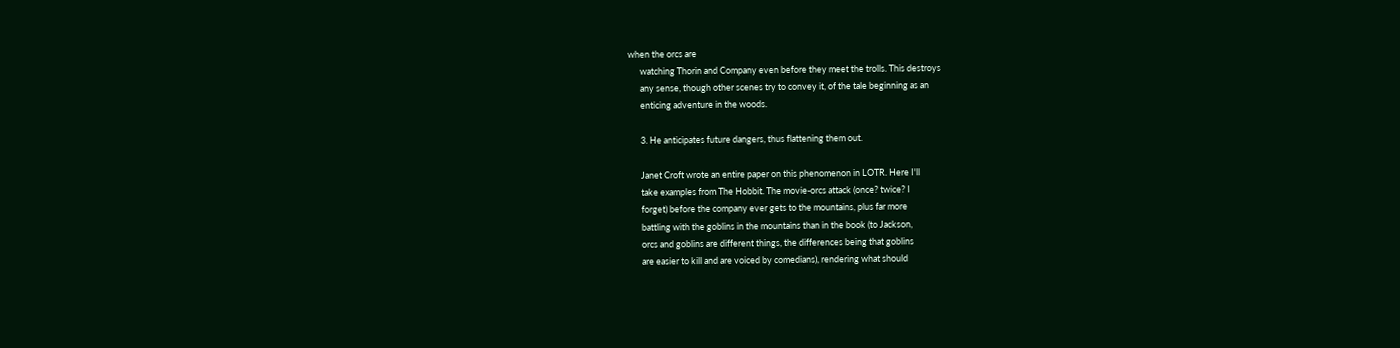when the orcs are
      watching Thorin and Company even before they meet the trolls. This destroys
      any sense, though other scenes try to convey it, of the tale beginning as an
      enticing adventure in the woods.

      3. He anticipates future dangers, thus flattening them out.

      Janet Croft wrote an entire paper on this phenomenon in LOTR. Here I'll
      take examples from The Hobbit. The movie-orcs attack (once? twice? I
      forget) before the company ever gets to the mountains, plus far more
      battling with the goblins in the mountains than in the book (to Jackson,
      orcs and goblins are different things, the differences being that goblins
      are easier to kill and are voiced by comedians), rendering what should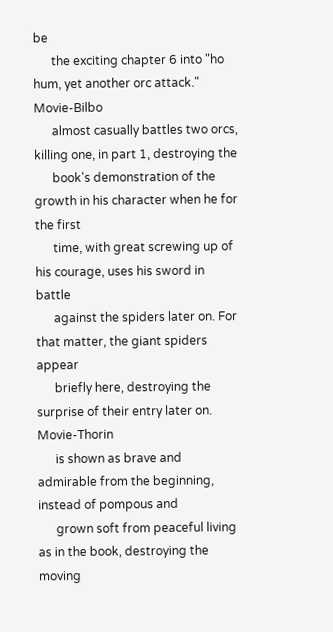be
      the exciting chapter 6 into "ho hum, yet another orc attack." Movie-Bilbo
      almost casually battles two orcs, killing one, in part 1, destroying the
      book's demonstration of the growth in his character when he for the first
      time, with great screwing up of his courage, uses his sword in battle
      against the spiders later on. For that matter, the giant spiders appear
      briefly here, destroying the surprise of their entry later on. Movie-Thorin
      is shown as brave and admirable from the beginning, instead of pompous and
      grown soft from peaceful living as in the book, destroying the moving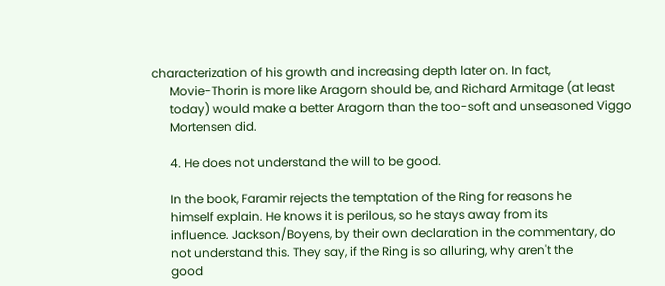characterization of his growth and increasing depth later on. In fact,
      Movie-Thorin is more like Aragorn should be, and Richard Armitage (at least
      today) would make a better Aragorn than the too-soft and unseasoned Viggo
      Mortensen did.

      4. He does not understand the will to be good.

      In the book, Faramir rejects the temptation of the Ring for reasons he
      himself explain. He knows it is perilous, so he stays away from its
      influence. Jackson/Boyens, by their own declaration in the commentary, do
      not understand this. They say, if the Ring is so alluring, why aren't the
      good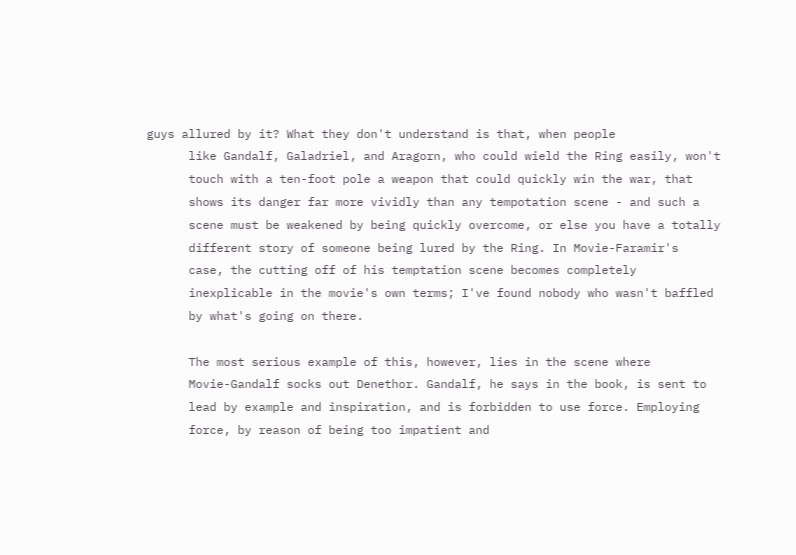guys allured by it? What they don't understand is that, when people
      like Gandalf, Galadriel, and Aragorn, who could wield the Ring easily, won't
      touch with a ten-foot pole a weapon that could quickly win the war, that
      shows its danger far more vividly than any tempotation scene - and such a
      scene must be weakened by being quickly overcome, or else you have a totally
      different story of someone being lured by the Ring. In Movie-Faramir's
      case, the cutting off of his temptation scene becomes completely
      inexplicable in the movie's own terms; I've found nobody who wasn't baffled
      by what's going on there.

      The most serious example of this, however, lies in the scene where
      Movie-Gandalf socks out Denethor. Gandalf, he says in the book, is sent to
      lead by example and inspiration, and is forbidden to use force. Employing
      force, by reason of being too impatient and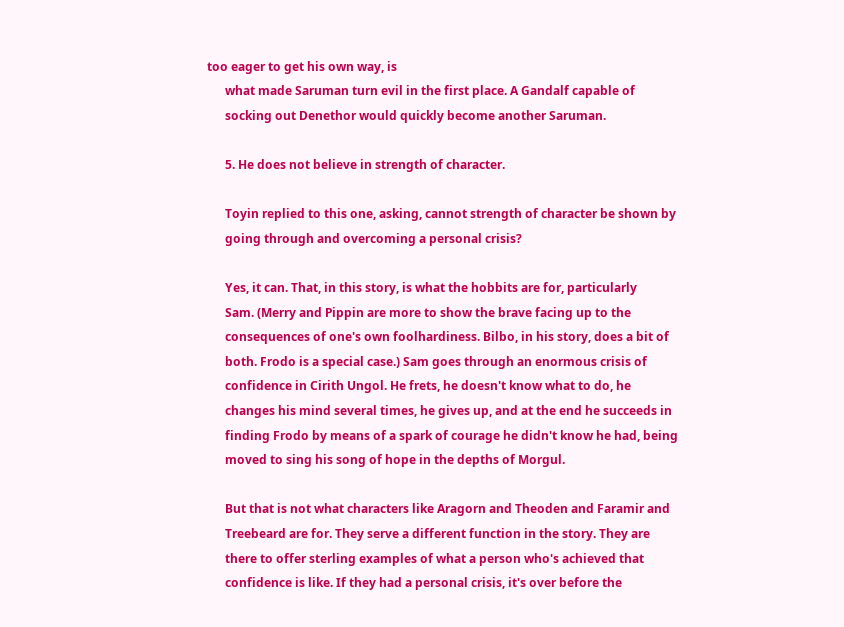too eager to get his own way, is
      what made Saruman turn evil in the first place. A Gandalf capable of
      socking out Denethor would quickly become another Saruman.

      5. He does not believe in strength of character.

      Toyin replied to this one, asking, cannot strength of character be shown by
      going through and overcoming a personal crisis?

      Yes, it can. That, in this story, is what the hobbits are for, particularly
      Sam. (Merry and Pippin are more to show the brave facing up to the
      consequences of one's own foolhardiness. Bilbo, in his story, does a bit of
      both. Frodo is a special case.) Sam goes through an enormous crisis of
      confidence in Cirith Ungol. He frets, he doesn't know what to do, he
      changes his mind several times, he gives up, and at the end he succeeds in
      finding Frodo by means of a spark of courage he didn't know he had, being
      moved to sing his song of hope in the depths of Morgul.

      But that is not what characters like Aragorn and Theoden and Faramir and
      Treebeard are for. They serve a different function in the story. They are
      there to offer sterling examples of what a person who's achieved that
      confidence is like. If they had a personal crisis, it's over before the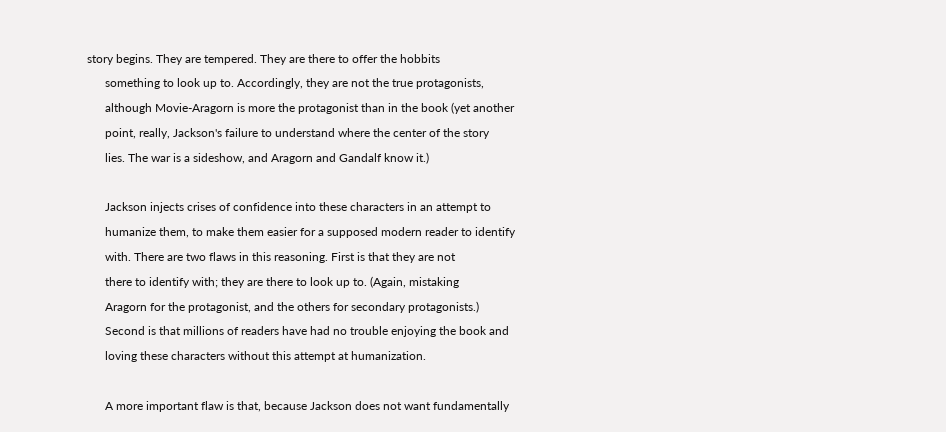story begins. They are tempered. They are there to offer the hobbits
      something to look up to. Accordingly, they are not the true protagonists,
      although Movie-Aragorn is more the protagonist than in the book (yet another
      point, really, Jackson's failure to understand where the center of the story
      lies. The war is a sideshow, and Aragorn and Gandalf know it.)

      Jackson injects crises of confidence into these characters in an attempt to
      humanize them, to make them easier for a supposed modern reader to identify
      with. There are two flaws in this reasoning. First is that they are not
      there to identify with; they are there to look up to. (Again, mistaking
      Aragorn for the protagonist, and the others for secondary protagonists.)
      Second is that millions of readers have had no trouble enjoying the book and
      loving these characters without this attempt at humanization.

      A more important flaw is that, because Jackson does not want fundamentally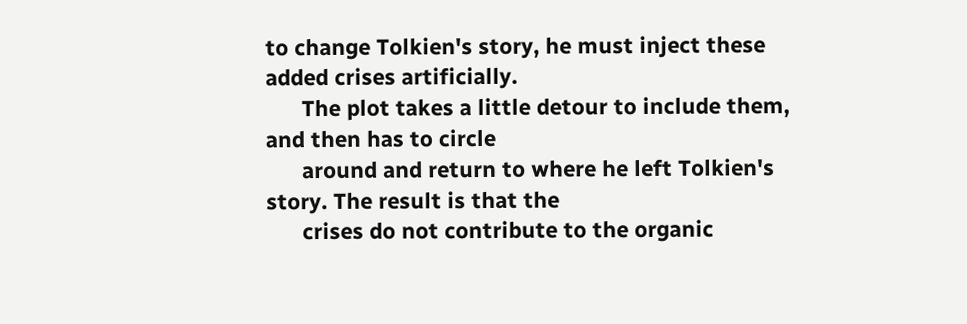to change Tolkien's story, he must inject these added crises artificially.
      The plot takes a little detour to include them, and then has to circle
      around and return to where he left Tolkien's story. The result is that the
      crises do not contribute to the organic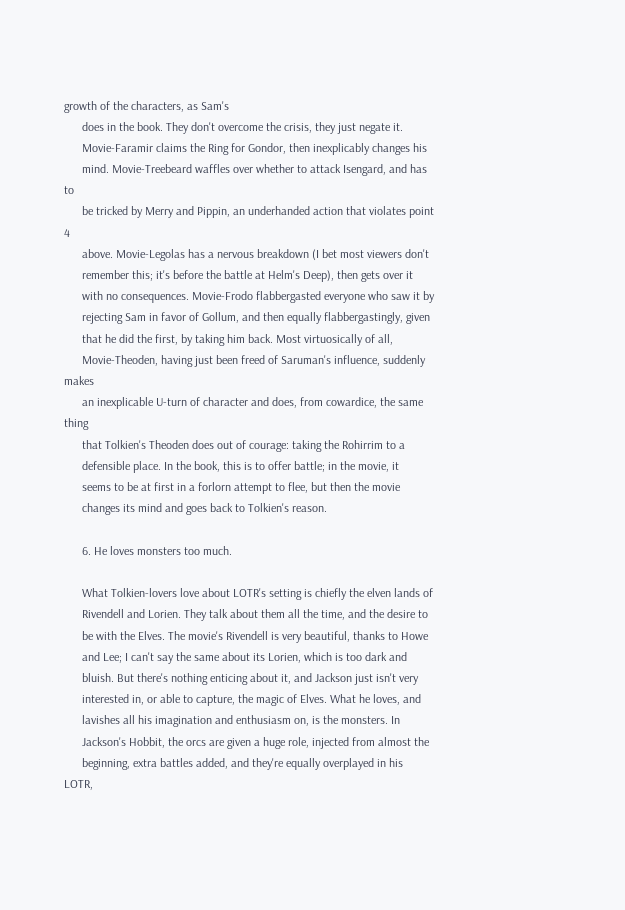growth of the characters, as Sam's
      does in the book. They don't overcome the crisis, they just negate it.
      Movie-Faramir claims the Ring for Gondor, then inexplicably changes his
      mind. Movie-Treebeard waffles over whether to attack Isengard, and has to
      be tricked by Merry and Pippin, an underhanded action that violates point 4
      above. Movie-Legolas has a nervous breakdown (I bet most viewers don't
      remember this; it's before the battle at Helm's Deep), then gets over it
      with no consequences. Movie-Frodo flabbergasted everyone who saw it by
      rejecting Sam in favor of Gollum, and then equally flabbergastingly, given
      that he did the first, by taking him back. Most virtuosically of all,
      Movie-Theoden, having just been freed of Saruman's influence, suddenly makes
      an inexplicable U-turn of character and does, from cowardice, the same thing
      that Tolkien's Theoden does out of courage: taking the Rohirrim to a
      defensible place. In the book, this is to offer battle; in the movie, it
      seems to be at first in a forlorn attempt to flee, but then the movie
      changes its mind and goes back to Tolkien's reason.

      6. He loves monsters too much.

      What Tolkien-lovers love about LOTR's setting is chiefly the elven lands of
      Rivendell and Lorien. They talk about them all the time, and the desire to
      be with the Elves. The movie's Rivendell is very beautiful, thanks to Howe
      and Lee; I can't say the same about its Lorien, which is too dark and
      bluish. But there's nothing enticing about it, and Jackson just isn't very
      interested in, or able to capture, the magic of Elves. What he loves, and
      lavishes all his imagination and enthusiasm on, is the monsters. In
      Jackson's Hobbit, the orcs are given a huge role, injected from almost the
      beginning, extra battles added, and they're equally overplayed in his LOTR,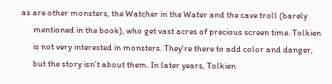as are other monsters, the Watcher in the Water and the cave troll (barely
      mentioned in the book), who get vast acres of precious screen time. Tolkien
      is not very interested in monsters. They're there to add color and danger,
      but the story isn't about them. In later years, Tolkien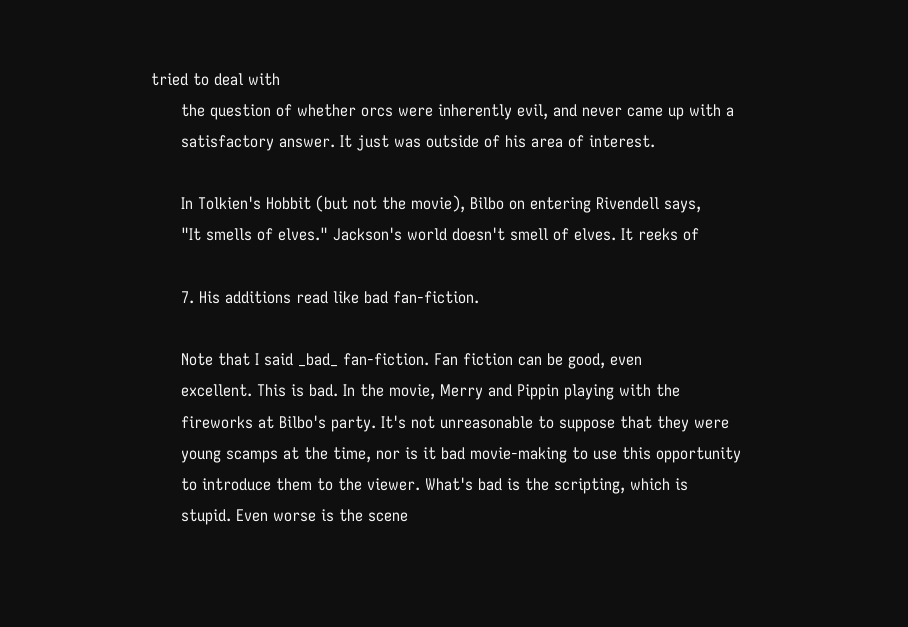tried to deal with
      the question of whether orcs were inherently evil, and never came up with a
      satisfactory answer. It just was outside of his area of interest.

      In Tolkien's Hobbit (but not the movie), Bilbo on entering Rivendell says,
      "It smells of elves." Jackson's world doesn't smell of elves. It reeks of

      7. His additions read like bad fan-fiction.

      Note that I said _bad_ fan-fiction. Fan fiction can be good, even
      excellent. This is bad. In the movie, Merry and Pippin playing with the
      fireworks at Bilbo's party. It's not unreasonable to suppose that they were
      young scamps at the time, nor is it bad movie-making to use this opportunity
      to introduce them to the viewer. What's bad is the scripting, which is
      stupid. Even worse is the scene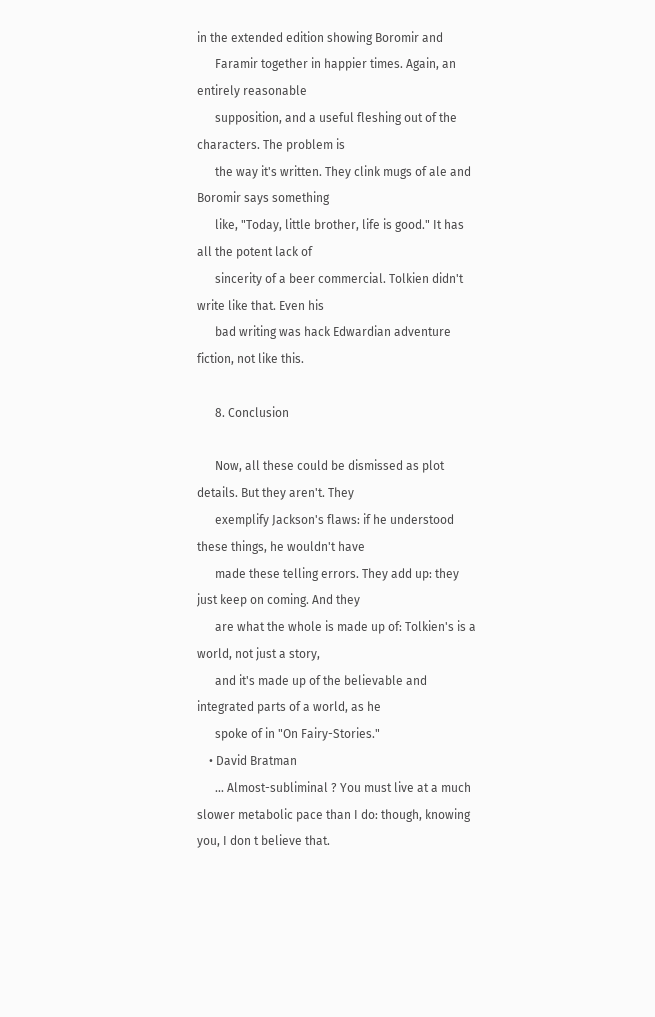in the extended edition showing Boromir and
      Faramir together in happier times. Again, an entirely reasonable
      supposition, and a useful fleshing out of the characters. The problem is
      the way it's written. They clink mugs of ale and Boromir says something
      like, "Today, little brother, life is good." It has all the potent lack of
      sincerity of a beer commercial. Tolkien didn't write like that. Even his
      bad writing was hack Edwardian adventure fiction, not like this.

      8. Conclusion

      Now, all these could be dismissed as plot details. But they aren't. They
      exemplify Jackson's flaws: if he understood these things, he wouldn't have
      made these telling errors. They add up: they just keep on coming. And they
      are what the whole is made up of: Tolkien's is a world, not just a story,
      and it's made up of the believable and integrated parts of a world, as he
      spoke of in "On Fairy-Stories."
    • David Bratman
      ... Almost-subliminal ? You must live at a much slower metabolic pace than I do: though, knowing you, I don t believe that.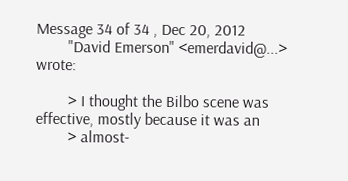Message 34 of 34 , Dec 20, 2012
        "David Emerson" <emerdavid@...> wrote:

        > I thought the Bilbo scene was effective, mostly because it was an
        > almost-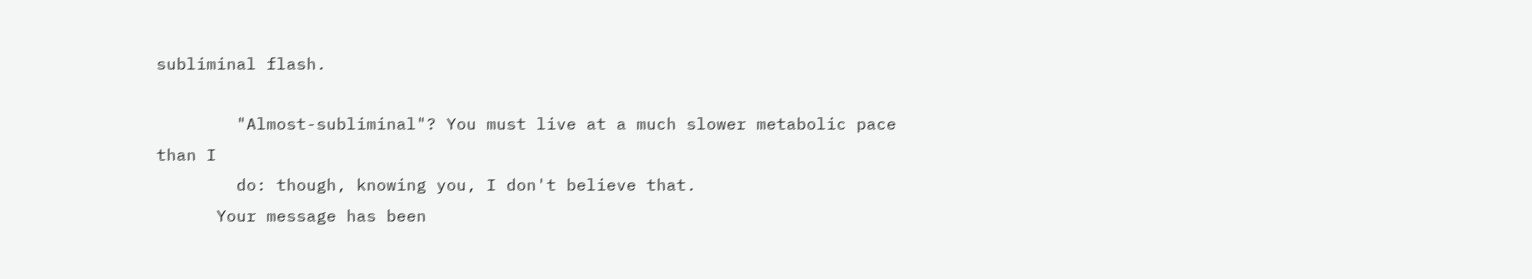subliminal flash.

        "Almost-subliminal"? You must live at a much slower metabolic pace than I
        do: though, knowing you, I don't believe that.
      Your message has been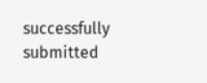successfully submitted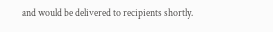and would be delivered to recipients shortly.